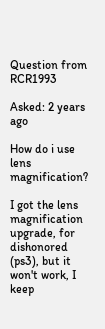Question from RCR1993

Asked: 2 years ago

How do i use lens magnification?

I got the lens magnification upgrade, for dishonored (ps3), but it won't work, I keep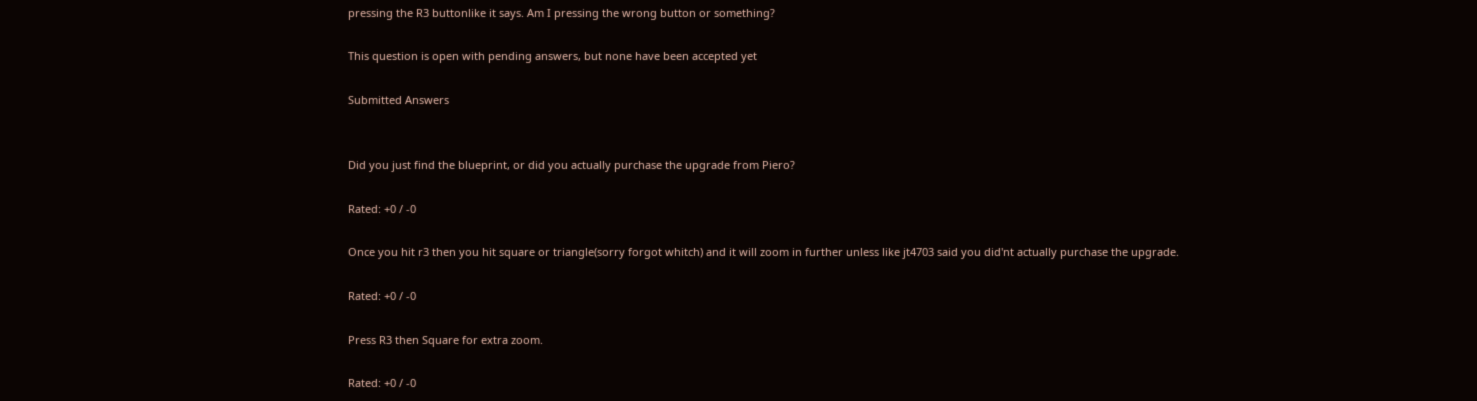pressing the R3 buttonlike it says. Am I pressing the wrong button or something?

This question is open with pending answers, but none have been accepted yet

Submitted Answers


Did you just find the blueprint, or did you actually purchase the upgrade from Piero?

Rated: +0 / -0

Once you hit r3 then you hit square or triangle(sorry forgot whitch) and it will zoom in further unless like jt4703 said you did'nt actually purchase the upgrade.

Rated: +0 / -0

Press R3 then Square for extra zoom.

Rated: +0 / -0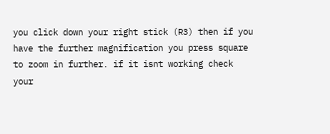you click down your right stick (R3) then if you have the further magnification you press square to zoom in further. if it isnt working check your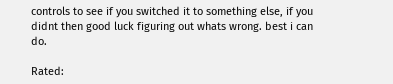controls to see if you switched it to something else, if you didnt then good luck figuring out whats wrong. best i can do.

Rated: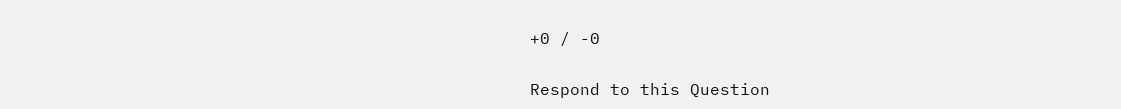+0 / -0

Respond to this Question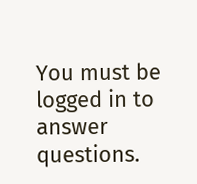You must be logged in to answer questions.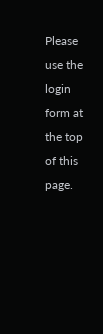Please use the login form at the top of this page.